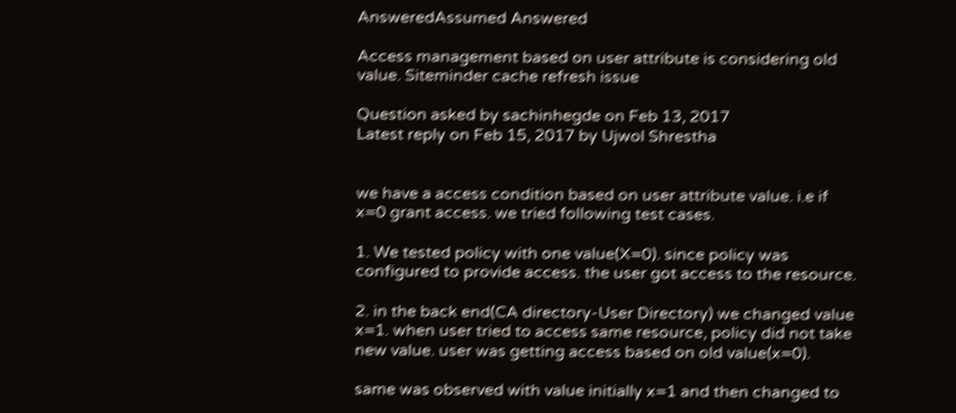AnsweredAssumed Answered

Access management based on user attribute is considering old value. Siteminder cache refresh issue

Question asked by sachinhegde on Feb 13, 2017
Latest reply on Feb 15, 2017 by Ujwol Shrestha


we have a access condition based on user attribute value. i.e if x=0 grant access. we tried following test cases.

1. We tested policy with one value(X=0). since policy was configured to provide access. the user got access to the resource.

2. in the back end(CA directory-User Directory) we changed value x=1. when user tried to access same resource, policy did not take new value. user was getting access based on old value(x=0).

same was observed with value initially x=1 and then changed to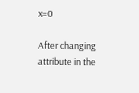x=0

After changing attribute in the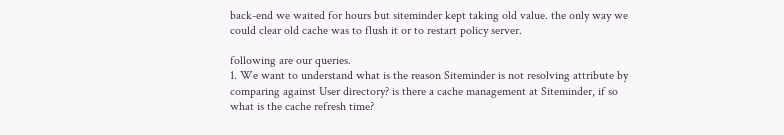back-end we waited for hours but siteminder kept taking old value. the only way we could clear old cache was to flush it or to restart policy server.

following are our queries.
1. We want to understand what is the reason Siteminder is not resolving attribute by comparing against User directory? is there a cache management at Siteminder, if so what is the cache refresh time?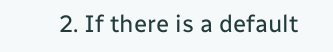2. If there is a default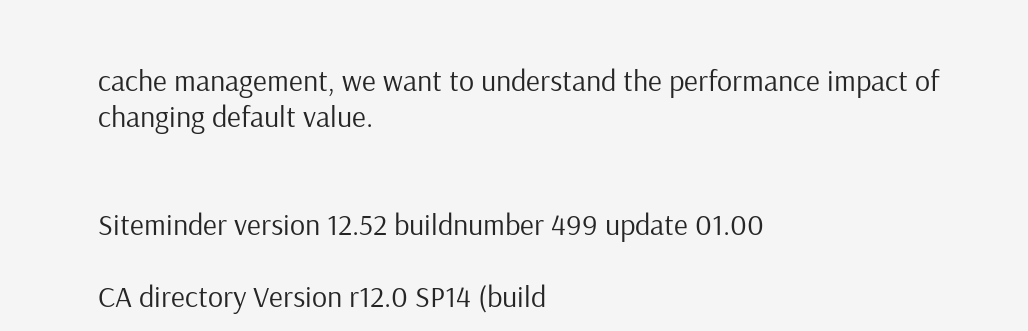cache management, we want to understand the performance impact of changing default value.


Siteminder version 12.52 buildnumber 499 update 01.00

CA directory Version r12.0 SP14 (build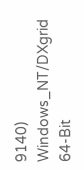9140) Windows_NT/DXgrid 64-Bit